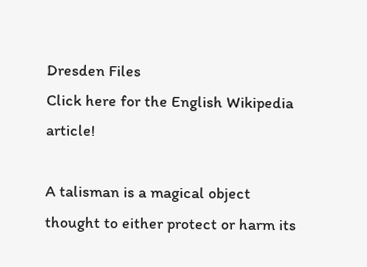Dresden Files
Click here for the English Wikipedia article!

A talisman is a magical object thought to either protect or harm its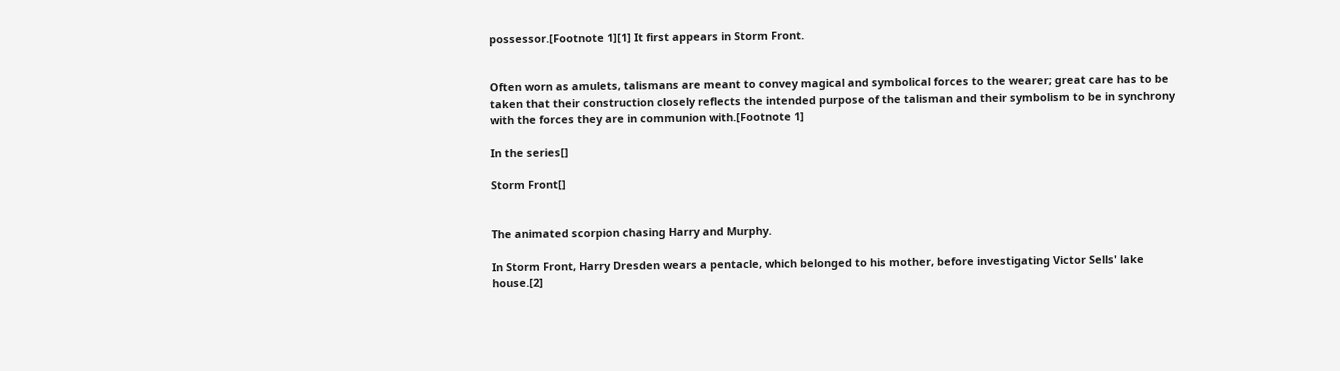possessor.[Footnote 1][1] It first appears in Storm Front.


Often worn as amulets, talismans are meant to convey magical and symbolical forces to the wearer; great care has to be taken that their construction closely reflects the intended purpose of the talisman and their symbolism to be in synchrony with the forces they are in communion with.[Footnote 1]

In the series[]

Storm Front[]


The animated scorpion chasing Harry and Murphy.

In Storm Front, Harry Dresden wears a pentacle, which belonged to his mother, before investigating Victor Sells' lake house.[2]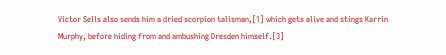Victor Sells also sends him a dried scorpion talisman,[1] which gets alive and stings Karrin Murphy, before hiding from and ambushing Dresden himself.[3]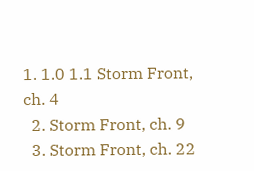1. 1.0 1.1 Storm Front, ch. 4
  2. Storm Front, ch. 9
  3. Storm Front, ch. 22